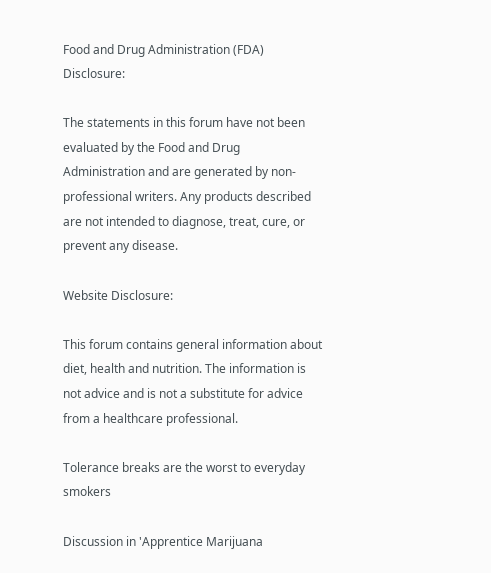Food and Drug Administration (FDA) Disclosure:

The statements in this forum have not been evaluated by the Food and Drug Administration and are generated by non-professional writers. Any products described are not intended to diagnose, treat, cure, or prevent any disease.

Website Disclosure:

This forum contains general information about diet, health and nutrition. The information is not advice and is not a substitute for advice from a healthcare professional.

Tolerance breaks are the worst to everyday smokers

Discussion in 'Apprentice Marijuana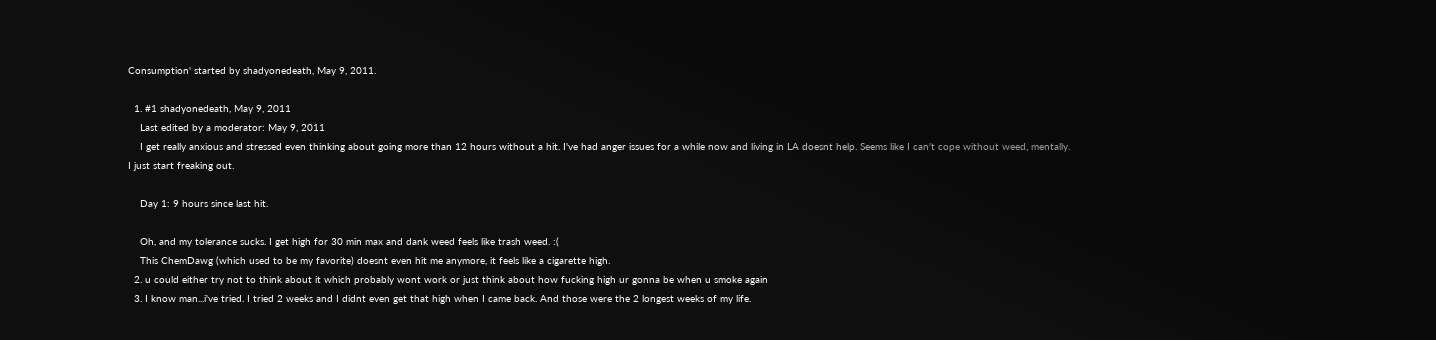Consumption' started by shadyonedeath, May 9, 2011.

  1. #1 shadyonedeath, May 9, 2011
    Last edited by a moderator: May 9, 2011
    I get really anxious and stressed even thinking about going more than 12 hours without a hit. I've had anger issues for a while now and living in LA doesnt help. Seems like I can't cope without weed, mentally. I just start freaking out.

    Day 1: 9 hours since last hit.

    Oh, and my tolerance sucks. I get high for 30 min max and dank weed feels like trash weed. :(
    This ChemDawg (which used to be my favorite) doesnt even hit me anymore, it feels like a cigarette high.
  2. u could either try not to think about it which probably wont work or just think about how fucking high ur gonna be when u smoke again
  3. I know man...i've tried. I tried 2 weeks and I didnt even get that high when I came back. And those were the 2 longest weeks of my life.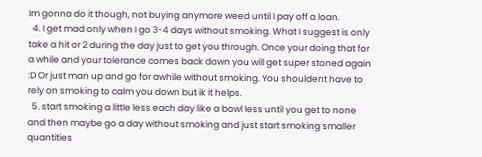Im gonna do it though, not buying anymore weed until I pay off a loan.
  4. I get mad only when I go 3-4 days without smoking. What I suggest is only take a hit or 2 during the day just to get you through. Once your doing that for a while and your tolerance comes back down you will get super stoned again :D Or just man up and go for awhile without smoking. You shouldent have to rely on smoking to calm you down but ik it helps.
  5. start smoking a little less each day like a bowl less until you get to none and then maybe go a day without smoking and just start smoking smaller quantities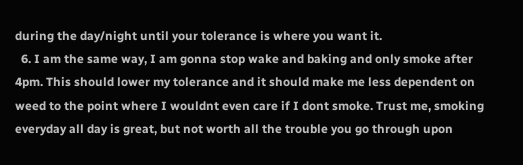during the day/night until your tolerance is where you want it.
  6. I am the same way, I am gonna stop wake and baking and only smoke after 4pm. This should lower my tolerance and it should make me less dependent on weed to the point where I wouldnt even care if I dont smoke. Trust me, smoking everyday all day is great, but not worth all the trouble you go through upon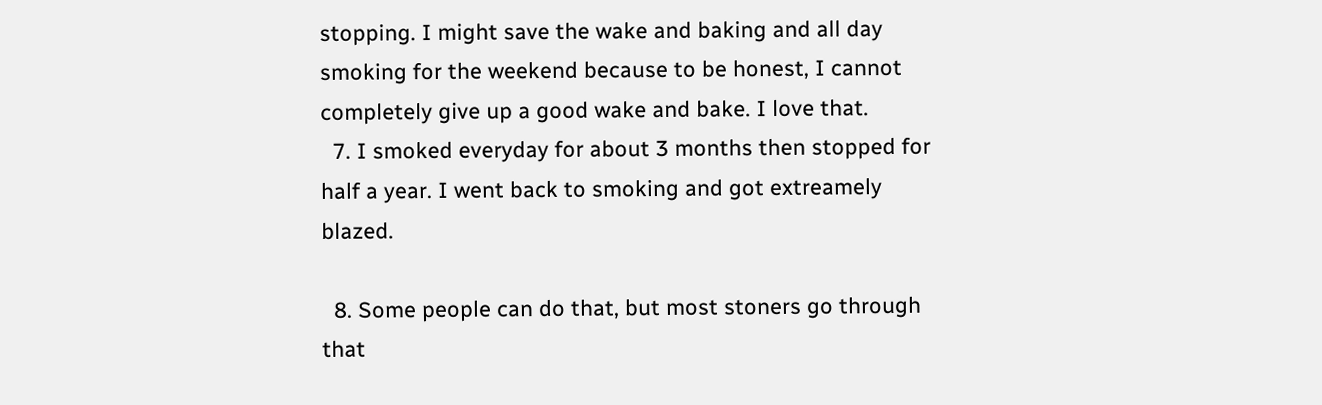stopping. I might save the wake and baking and all day smoking for the weekend because to be honest, I cannot completely give up a good wake and bake. I love that.
  7. I smoked everyday for about 3 months then stopped for half a year. I went back to smoking and got extreamely blazed.

  8. Some people can do that, but most stoners go through that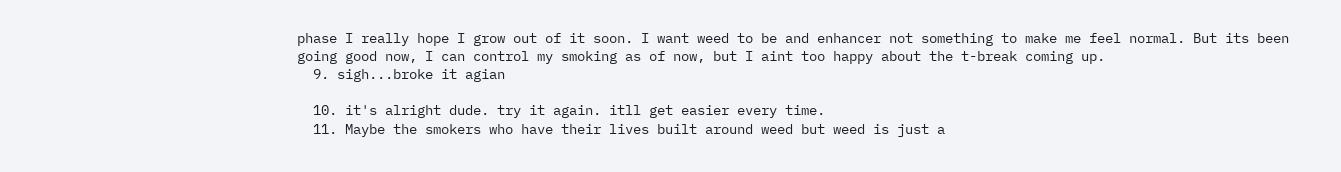phase I really hope I grow out of it soon. I want weed to be and enhancer not something to make me feel normal. But its been going good now, I can control my smoking as of now, but I aint too happy about the t-break coming up.
  9. sigh...broke it agian

  10. it's alright dude. try it again. itll get easier every time.
  11. Maybe the smokers who have their lives built around weed but weed is just a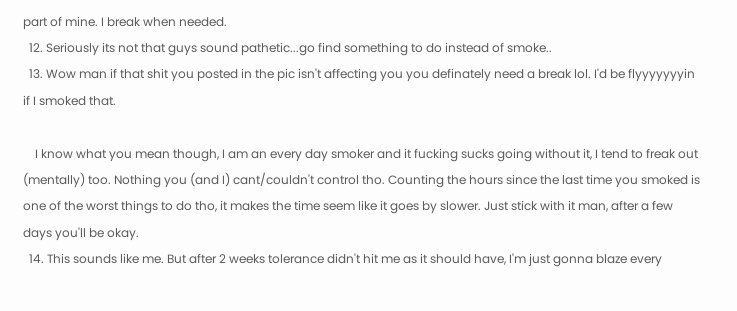part of mine. I break when needed.
  12. Seriously its not that guys sound pathetic...go find something to do instead of smoke..
  13. Wow man if that shit you posted in the pic isn't affecting you you definately need a break lol. I'd be flyyyyyyyin if I smoked that.

    I know what you mean though, I am an every day smoker and it fucking sucks going without it, I tend to freak out (mentally) too. Nothing you (and I) cant/couldn't control tho. Counting the hours since the last time you smoked is one of the worst things to do tho, it makes the time seem like it goes by slower. Just stick with it man, after a few days you'll be okay.
  14. This sounds like me. But after 2 weeks tolerance didn't hit me as it should have, I'm just gonna blaze every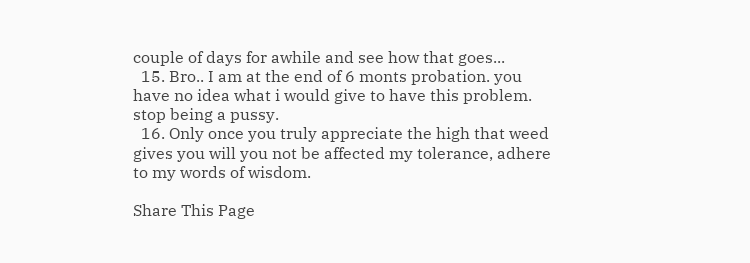couple of days for awhile and see how that goes...
  15. Bro.. I am at the end of 6 monts probation. you have no idea what i would give to have this problem. stop being a pussy.
  16. Only once you truly appreciate the high that weed gives you will you not be affected my tolerance, adhere to my words of wisdom.

Share This Page